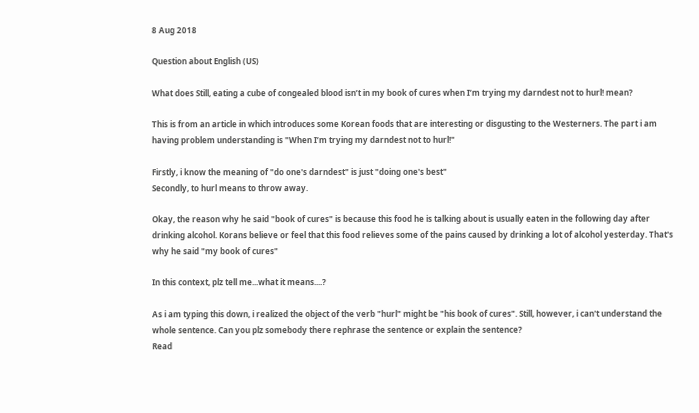8 Aug 2018

Question about English (US)

What does Still, eating a cube of congealed blood isn’t in my book of cures when I’m trying my darndest not to hurl! mean?

This is from an article in which introduces some Korean foods that are interesting or disgusting to the Westerners. The part i am having problem understanding is "When I’m trying my darndest not to hurl!"

Firstly, i know the meaning of "do one's darndest" is just "doing one's best"
Secondly, to hurl means to throw away.

Okay, the reason why he said "book of cures" is because this food he is talking about is usually eaten in the following day after drinking alcohol. Korans believe or feel that this food relieves some of the pains caused by drinking a lot of alcohol yesterday. That's why he said "my book of cures"

In this context, plz tell me...what it means....?

As i am typing this down, i realized the object of the verb "hurl" might be "his book of cures". Still, however, i can't understand the whole sentence. Can you plz somebody there rephrase the sentence or explain the sentence?
Read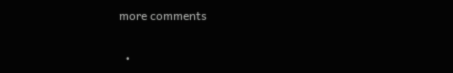more comments

  •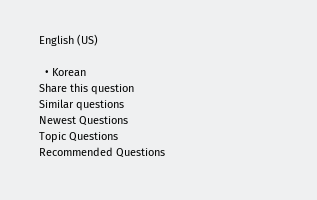English (US)

  • Korean
Share this question
Similar questions
Newest Questions
Topic Questions
Recommended Questions